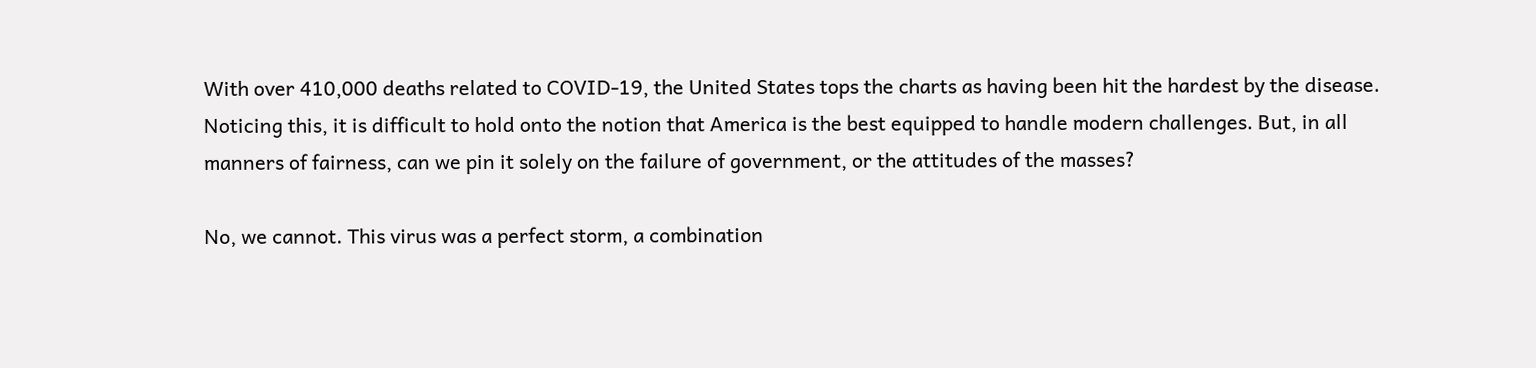With over 410,000 deaths related to COVID-19, the United States tops the charts as having been hit the hardest by the disease. Noticing this, it is difficult to hold onto the notion that America is the best equipped to handle modern challenges. But, in all manners of fairness, can we pin it solely on the failure of government, or the attitudes of the masses?

No, we cannot. This virus was a perfect storm, a combination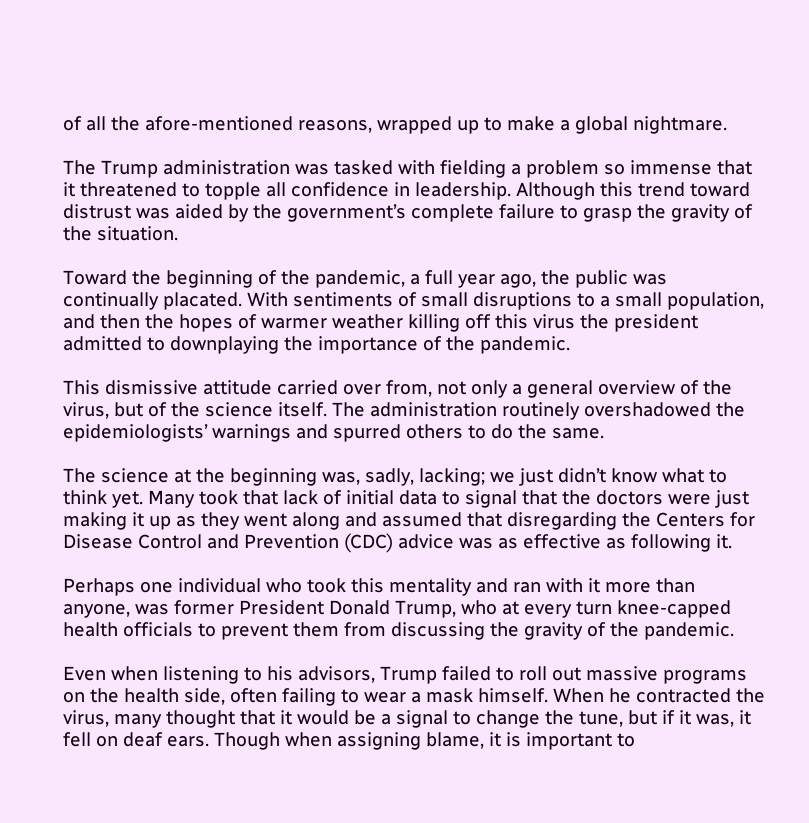of all the afore-mentioned reasons, wrapped up to make a global nightmare.

The Trump administration was tasked with fielding a problem so immense that it threatened to topple all confidence in leadership. Although this trend toward distrust was aided by the government’s complete failure to grasp the gravity of the situation.

Toward the beginning of the pandemic, a full year ago, the public was continually placated. With sentiments of small disruptions to a small population, and then the hopes of warmer weather killing off this virus the president admitted to downplaying the importance of the pandemic.

This dismissive attitude carried over from, not only a general overview of the virus, but of the science itself. The administration routinely overshadowed the epidemiologists’ warnings and spurred others to do the same.

The science at the beginning was, sadly, lacking; we just didn’t know what to think yet. Many took that lack of initial data to signal that the doctors were just making it up as they went along and assumed that disregarding the Centers for Disease Control and Prevention (CDC) advice was as effective as following it.

Perhaps one individual who took this mentality and ran with it more than anyone, was former President Donald Trump, who at every turn knee-capped health officials to prevent them from discussing the gravity of the pandemic.

Even when listening to his advisors, Trump failed to roll out massive programs on the health side, often failing to wear a mask himself. When he contracted the virus, many thought that it would be a signal to change the tune, but if it was, it fell on deaf ears. Though when assigning blame, it is important to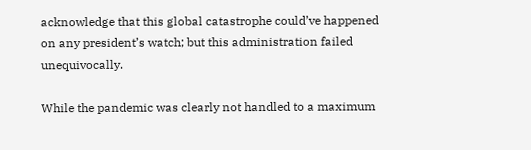acknowledge that this global catastrophe could’ve happened on any president’s watch; but this administration failed unequivocally.

While the pandemic was clearly not handled to a maximum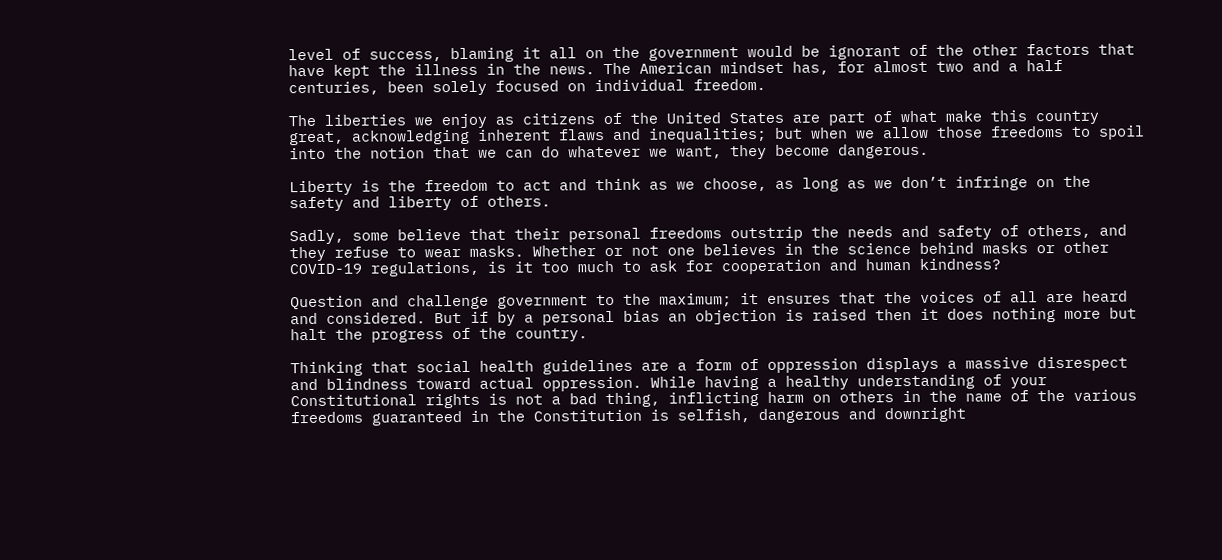level of success, blaming it all on the government would be ignorant of the other factors that have kept the illness in the news. The American mindset has, for almost two and a half centuries, been solely focused on individual freedom.

The liberties we enjoy as citizens of the United States are part of what make this country great, acknowledging inherent flaws and inequalities; but when we allow those freedoms to spoil into the notion that we can do whatever we want, they become dangerous.

Liberty is the freedom to act and think as we choose, as long as we don’t infringe on the safety and liberty of others.

Sadly, some believe that their personal freedoms outstrip the needs and safety of others, and they refuse to wear masks. Whether or not one believes in the science behind masks or other COVID-19 regulations, is it too much to ask for cooperation and human kindness?

Question and challenge government to the maximum; it ensures that the voices of all are heard and considered. But if by a personal bias an objection is raised then it does nothing more but halt the progress of the country.

Thinking that social health guidelines are a form of oppression displays a massive disrespect and blindness toward actual oppression. While having a healthy understanding of your Constitutional rights is not a bad thing, inflicting harm on others in the name of the various freedoms guaranteed in the Constitution is selfish, dangerous and downright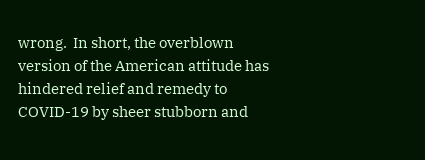wrong.  In short, the overblown version of the American attitude has hindered relief and remedy to COVID-19 by sheer stubborn and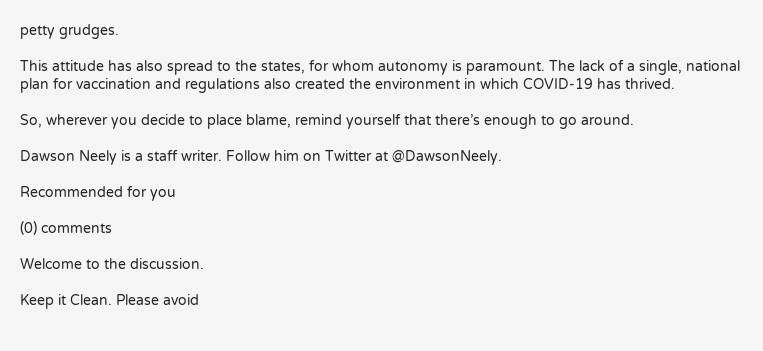petty grudges.

This attitude has also spread to the states, for whom autonomy is paramount. The lack of a single, national plan for vaccination and regulations also created the environment in which COVID-19 has thrived.

So, wherever you decide to place blame, remind yourself that there’s enough to go around.

Dawson Neely is a staff writer. Follow him on Twitter at @DawsonNeely.

Recommended for you

(0) comments

Welcome to the discussion.

Keep it Clean. Please avoid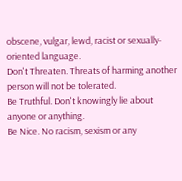obscene, vulgar, lewd, racist or sexually-oriented language.
Don't Threaten. Threats of harming another person will not be tolerated.
Be Truthful. Don't knowingly lie about anyone or anything.
Be Nice. No racism, sexism or any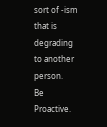sort of -ism that is degrading to another person.
Be Proactive.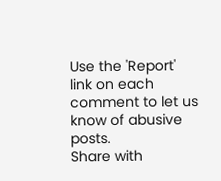Use the 'Report' link on each comment to let us know of abusive posts.
Share with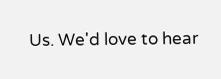Us. We'd love to hear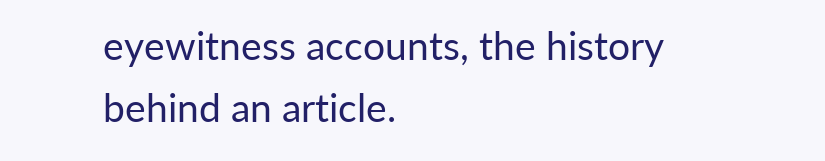eyewitness accounts, the history behind an article.